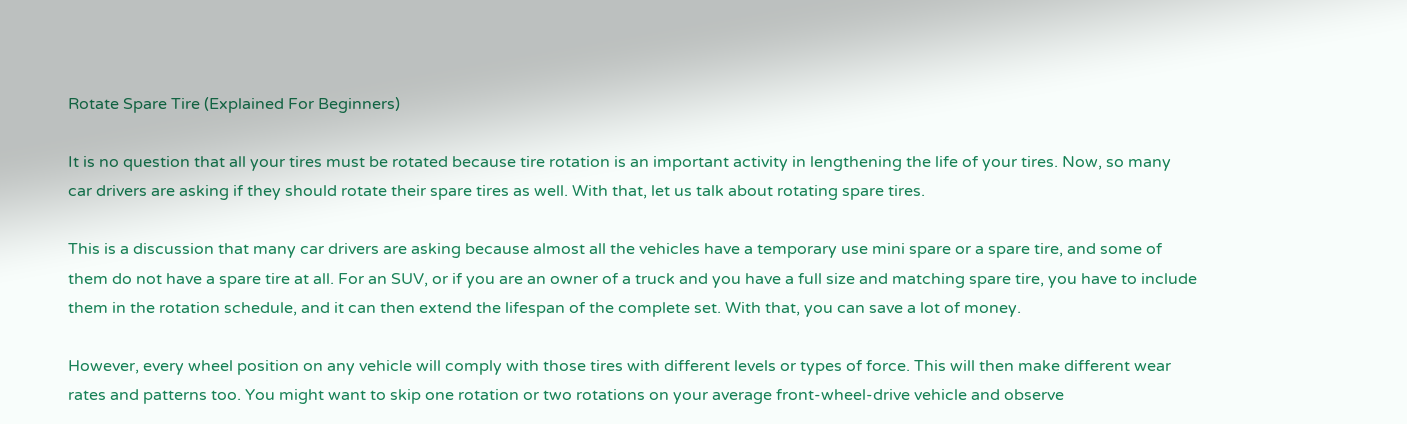Rotate Spare Tire (Explained For Beginners)

It is no question that all your tires must be rotated because tire rotation is an important activity in lengthening the life of your tires. Now, so many car drivers are asking if they should rotate their spare tires as well. With that, let us talk about rotating spare tires.

This is a discussion that many car drivers are asking because almost all the vehicles have a temporary use mini spare or a spare tire, and some of them do not have a spare tire at all. For an SUV, or if you are an owner of a truck and you have a full size and matching spare tire, you have to include them in the rotation schedule, and it can then extend the lifespan of the complete set. With that, you can save a lot of money.

However, every wheel position on any vehicle will comply with those tires with different levels or types of force. This will then make different wear rates and patterns too. You might want to skip one rotation or two rotations on your average front-wheel-drive vehicle and observe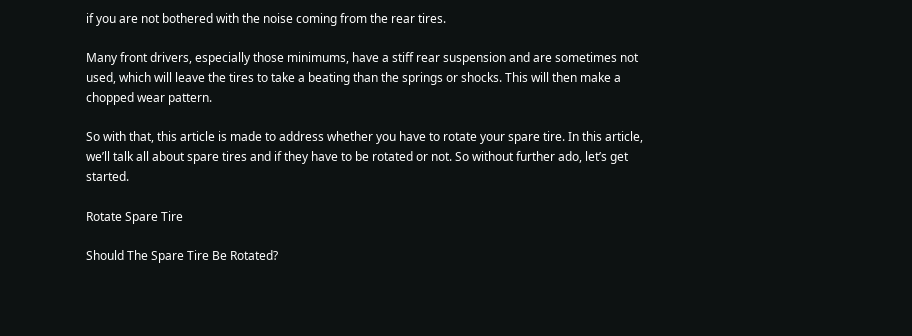if you are not bothered with the noise coming from the rear tires.

Many front drivers, especially those minimums, have a stiff rear suspension and are sometimes not used, which will leave the tires to take a beating than the springs or shocks. This will then make a chopped wear pattern.

So with that, this article is made to address whether you have to rotate your spare tire. In this article, we’ll talk all about spare tires and if they have to be rotated or not. So without further ado, let’s get started.

Rotate Spare Tire

Should The Spare Tire Be Rotated?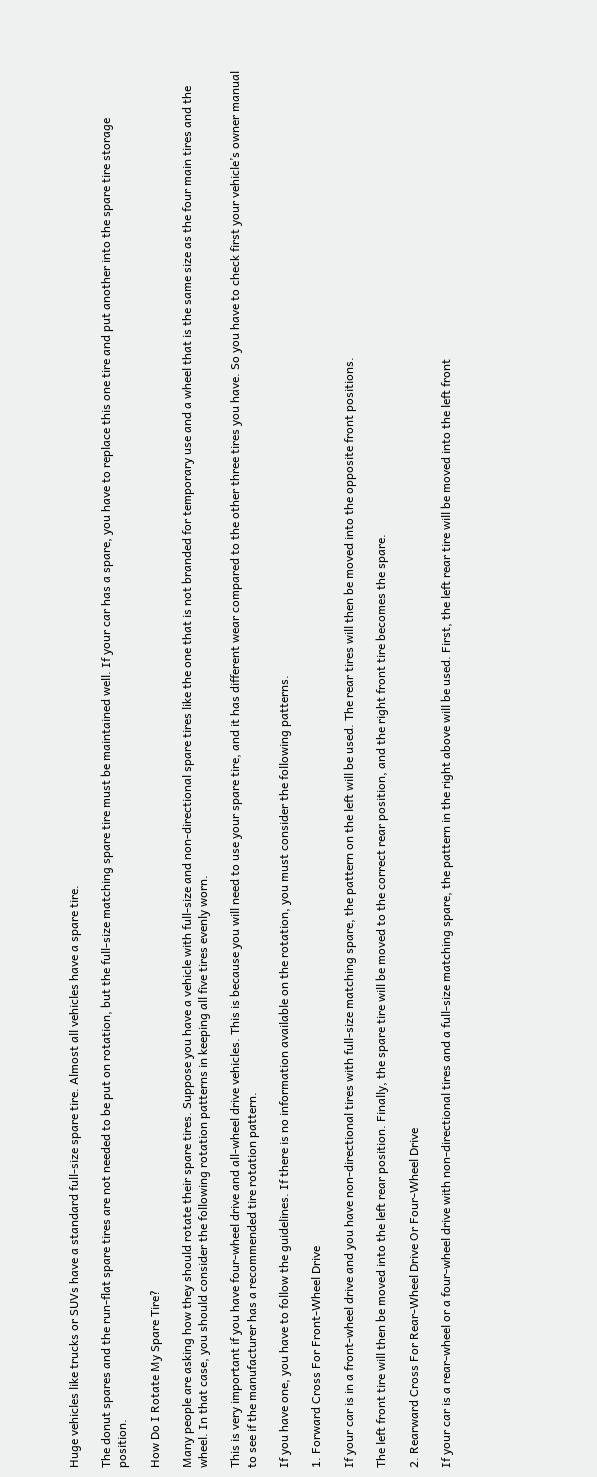Huge vehicles like trucks or SUVs have a standard full-size spare tire. Almost all vehicles have a spare tire.

The donut spares and the run-flat spare tires are not needed to be put on rotation, but the full-size matching spare tire must be maintained well. If your car has a spare, you have to replace this one tire and put another into the spare tire storage position.

How Do I Rotate My Spare Tire?

Many people are asking how they should rotate their spare tires. Suppose you have a vehicle with full-size and non-directional spare tires like the one that is not branded for temporary use and a wheel that is the same size as the four main tires and the wheel. In that case, you should consider the following rotation patterns in keeping all five tires evenly worn.

This is very important if you have four-wheel drive and all-wheel drive vehicles. This is because you will need to use your spare tire, and it has different wear compared to the other three tires you have. So you have to check first your vehicle’s owner manual to see if the manufacturer has a recommended tire rotation pattern.

If you have one, you have to follow the guidelines. If there is no information available on the rotation, you must consider the following patterns.

1. Forward Cross For Front-Wheel Drive

If your car is in a front-wheel drive and you have non-directional tires with full-size matching spare, the pattern on the left will be used. The rear tires will then be moved into the opposite front positions.

The left front tire will then be moved into the left rear position. Finally, the spare tire will be moved to the correct rear position, and the right front tire becomes the spare.

2. Rearward Cross For Rear-Wheel Drive Or Four-Wheel Drive

If your car is a rear-wheel or a four-wheel drive with non-directional tires and a full-size matching spare, the pattern in the right above will be used. First, the left rear tire will be moved into the left front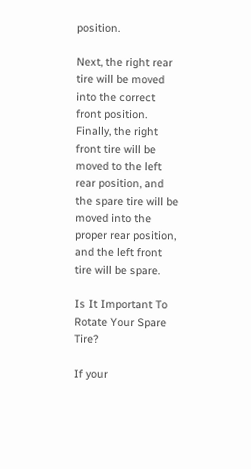position.

Next, the right rear tire will be moved into the correct front position. Finally, the right front tire will be moved to the left rear position, and the spare tire will be moved into the proper rear position, and the left front tire will be spare.

Is It Important To Rotate Your Spare Tire?

If your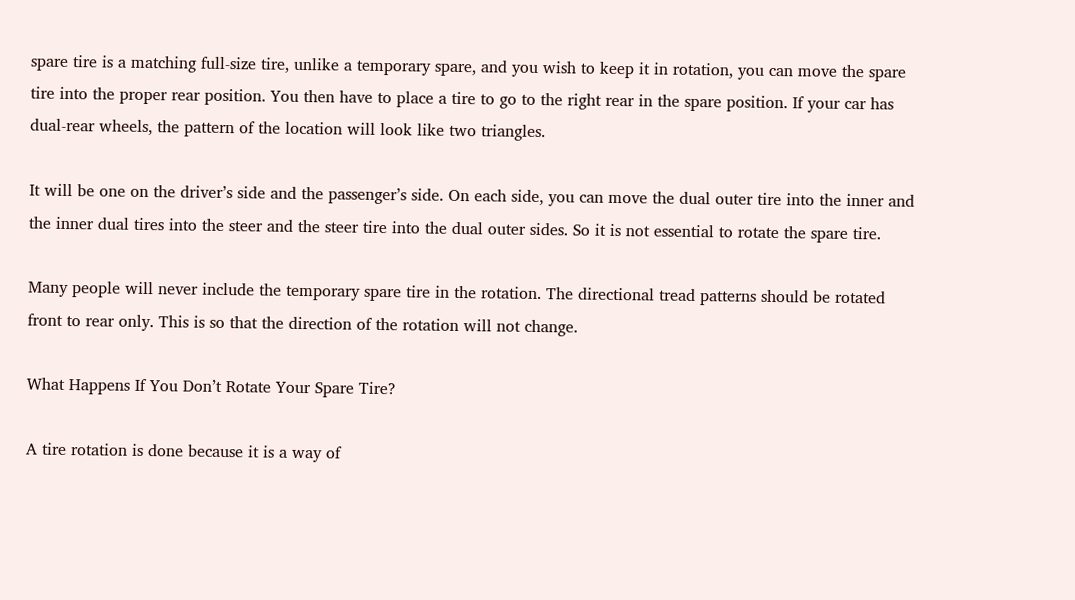spare tire is a matching full-size tire, unlike a temporary spare, and you wish to keep it in rotation, you can move the spare tire into the proper rear position. You then have to place a tire to go to the right rear in the spare position. If your car has dual-rear wheels, the pattern of the location will look like two triangles.

It will be one on the driver’s side and the passenger’s side. On each side, you can move the dual outer tire into the inner and the inner dual tires into the steer and the steer tire into the dual outer sides. So it is not essential to rotate the spare tire.

Many people will never include the temporary spare tire in the rotation. The directional tread patterns should be rotated front to rear only. This is so that the direction of the rotation will not change.

What Happens If You Don’t Rotate Your Spare Tire?

A tire rotation is done because it is a way of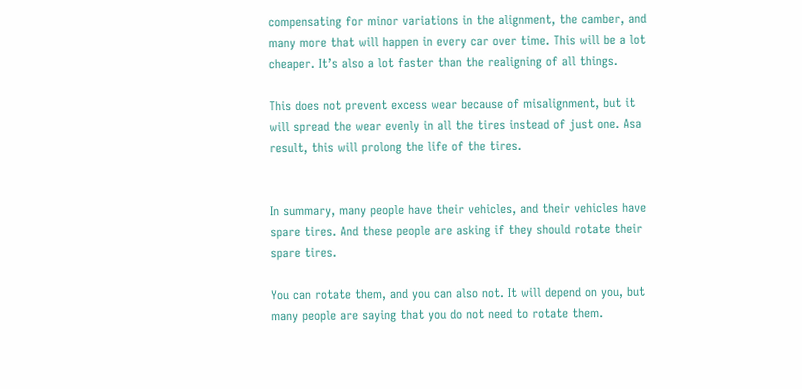compensating for minor variations in the alignment, the camber, and many more that will happen in every car over time. This will be a lot cheaper. It’s also a lot faster than the realigning of all things.

This does not prevent excess wear because of misalignment, but it will spread the wear evenly in all the tires instead of just one. Asa result, this will prolong the life of the tires.


In summary, many people have their vehicles, and their vehicles have spare tires. And these people are asking if they should rotate their spare tires.

You can rotate them, and you can also not. It will depend on you, but many people are saying that you do not need to rotate them.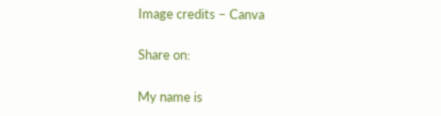Image credits – Canva

Share on:

My name is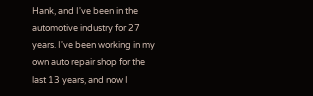Hank, and I've been in the automotive industry for 27 years. I've been working in my own auto repair shop for the last 13 years, and now I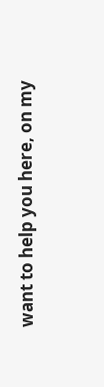want to help you here, on my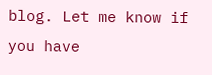blog. Let me know if you have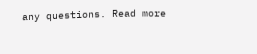any questions. Read more